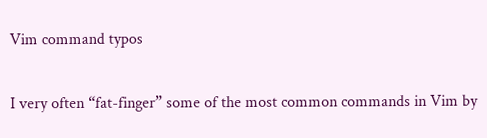Vim command typos

I very often “fat-finger” some of the most common commands in Vim by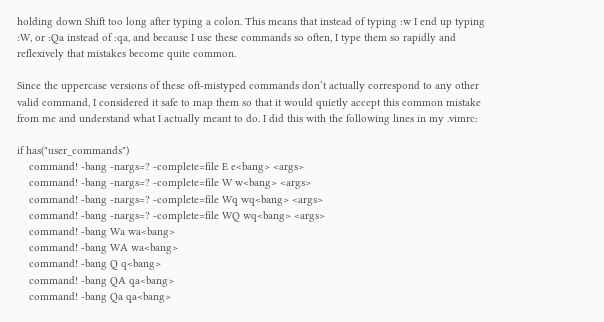holding down Shift too long after typing a colon. This means that instead of typing :w I end up typing :W, or :Qa instead of :qa, and because I use these commands so often, I type them so rapidly and reflexively that mistakes become quite common.

Since the uppercase versions of these oft-mistyped commands don’t actually correspond to any other valid command, I considered it safe to map them so that it would quietly accept this common mistake from me and understand what I actually meant to do. I did this with the following lines in my .vimrc:

if has("user_commands")
    command! -bang -nargs=? -complete=file E e<bang> <args>
    command! -bang -nargs=? -complete=file W w<bang> <args>
    command! -bang -nargs=? -complete=file Wq wq<bang> <args>
    command! -bang -nargs=? -complete=file WQ wq<bang> <args>
    command! -bang Wa wa<bang>
    command! -bang WA wa<bang>
    command! -bang Q q<bang>
    command! -bang QA qa<bang>
    command! -bang Qa qa<bang>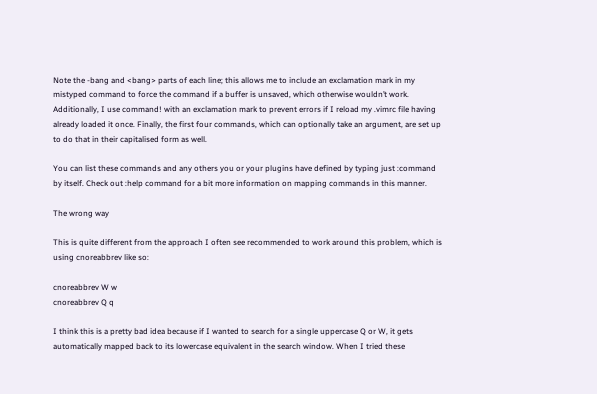Note the -bang and <bang> parts of each line; this allows me to include an exclamation mark in my mistyped command to force the command if a buffer is unsaved, which otherwise wouldn’t work. Additionally, I use command! with an exclamation mark to prevent errors if I reload my .vimrc file having already loaded it once. Finally, the first four commands, which can optionally take an argument, are set up to do that in their capitalised form as well.

You can list these commands and any others you or your plugins have defined by typing just :command by itself. Check out :help command for a bit more information on mapping commands in this manner.

The wrong way

This is quite different from the approach I often see recommended to work around this problem, which is using cnoreabbrev like so:

cnoreabbrev W w
cnoreabbrev Q q

I think this is a pretty bad idea because if I wanted to search for a single uppercase Q or W, it gets automatically mapped back to its lowercase equivalent in the search window. When I tried these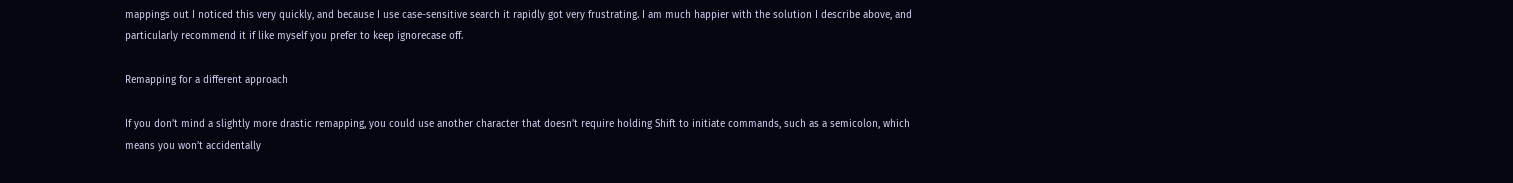mappings out I noticed this very quickly, and because I use case-sensitive search it rapidly got very frustrating. I am much happier with the solution I describe above, and particularly recommend it if like myself you prefer to keep ignorecase off.

Remapping for a different approach

If you don’t mind a slightly more drastic remapping, you could use another character that doesn’t require holding Shift to initiate commands, such as a semicolon, which means you won’t accidentally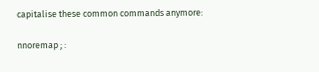capitalise these common commands anymore:

nnoremap ; :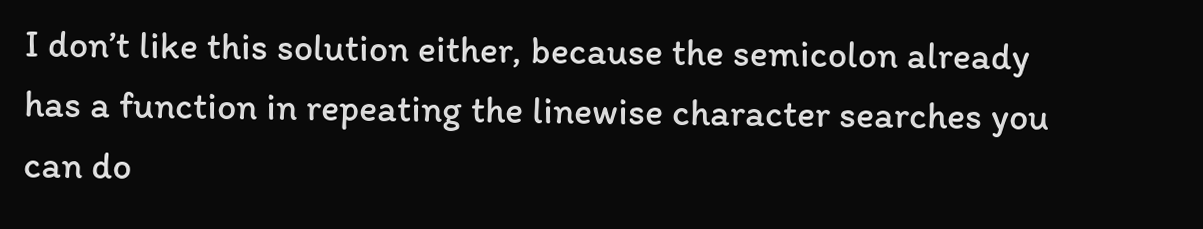I don’t like this solution either, because the semicolon already has a function in repeating the linewise character searches you can do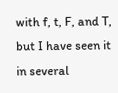with f, t, F, and T, but I have seen it in several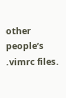other people’s .vimrc files.